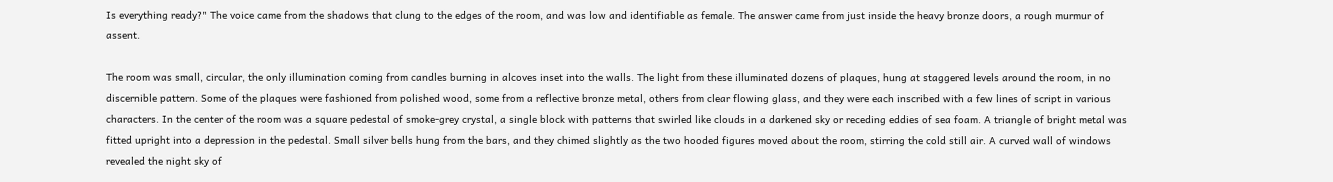Is everything ready?" The voice came from the shadows that clung to the edges of the room, and was low and identifiable as female. The answer came from just inside the heavy bronze doors, a rough murmur of assent.

The room was small, circular, the only illumination coming from candles burning in alcoves inset into the walls. The light from these illuminated dozens of plaques, hung at staggered levels around the room, in no discernible pattern. Some of the plaques were fashioned from polished wood, some from a reflective bronze metal, others from clear flowing glass, and they were each inscribed with a few lines of script in various characters. In the center of the room was a square pedestal of smoke-grey crystal, a single block with patterns that swirled like clouds in a darkened sky or receding eddies of sea foam. A triangle of bright metal was fitted upright into a depression in the pedestal. Small silver bells hung from the bars, and they chimed slightly as the two hooded figures moved about the room, stirring the cold still air. A curved wall of windows revealed the night sky of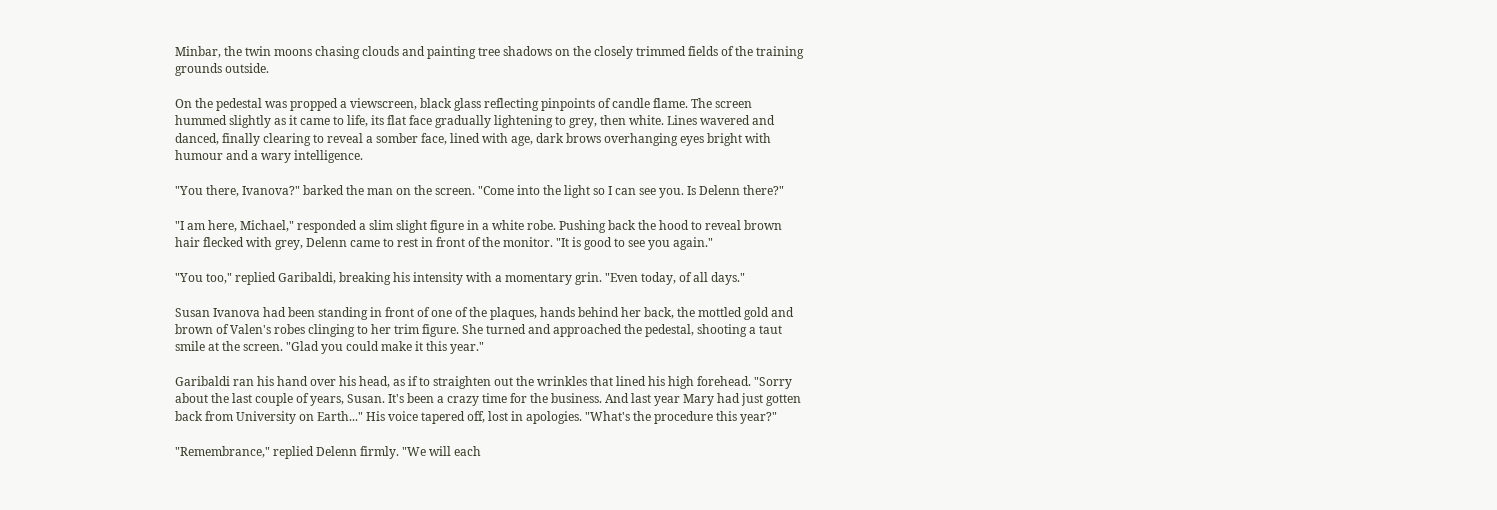Minbar, the twin moons chasing clouds and painting tree shadows on the closely trimmed fields of the training grounds outside.

On the pedestal was propped a viewscreen, black glass reflecting pinpoints of candle flame. The screen hummed slightly as it came to life, its flat face gradually lightening to grey, then white. Lines wavered and danced, finally clearing to reveal a somber face, lined with age, dark brows overhanging eyes bright with humour and a wary intelligence.

"You there, Ivanova?" barked the man on the screen. "Come into the light so I can see you. Is Delenn there?"

"I am here, Michael," responded a slim slight figure in a white robe. Pushing back the hood to reveal brown hair flecked with grey, Delenn came to rest in front of the monitor. "It is good to see you again."

"You too," replied Garibaldi, breaking his intensity with a momentary grin. "Even today, of all days."

Susan Ivanova had been standing in front of one of the plaques, hands behind her back, the mottled gold and brown of Valen's robes clinging to her trim figure. She turned and approached the pedestal, shooting a taut smile at the screen. "Glad you could make it this year."

Garibaldi ran his hand over his head, as if to straighten out the wrinkles that lined his high forehead. "Sorry about the last couple of years, Susan. It's been a crazy time for the business. And last year Mary had just gotten back from University on Earth..." His voice tapered off, lost in apologies. "What's the procedure this year?"

"Remembrance," replied Delenn firmly. "We will each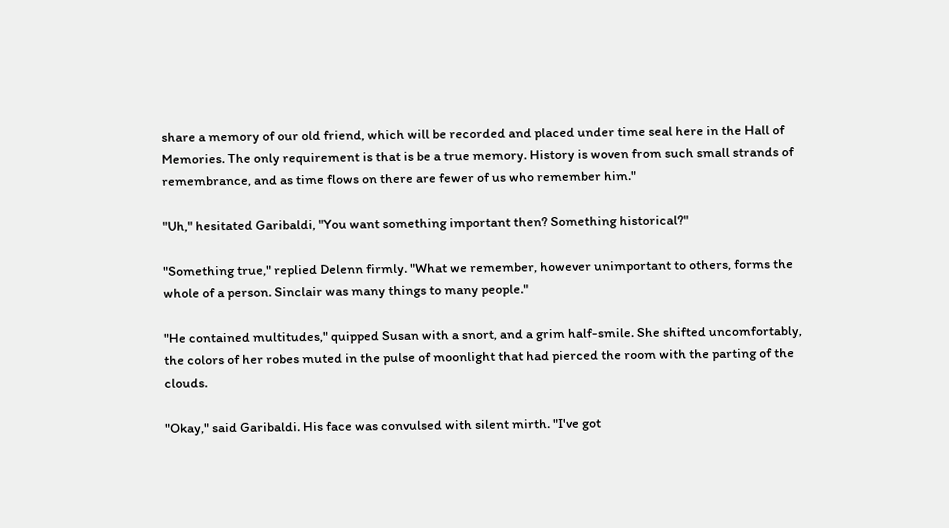share a memory of our old friend, which will be recorded and placed under time seal here in the Hall of Memories. The only requirement is that is be a true memory. History is woven from such small strands of remembrance, and as time flows on there are fewer of us who remember him."

"Uh," hesitated Garibaldi, "You want something important then? Something historical?"

"Something true," replied Delenn firmly. "What we remember, however unimportant to others, forms the whole of a person. Sinclair was many things to many people."

"He contained multitudes," quipped Susan with a snort, and a grim half-smile. She shifted uncomfortably, the colors of her robes muted in the pulse of moonlight that had pierced the room with the parting of the clouds.

"Okay," said Garibaldi. His face was convulsed with silent mirth. "I've got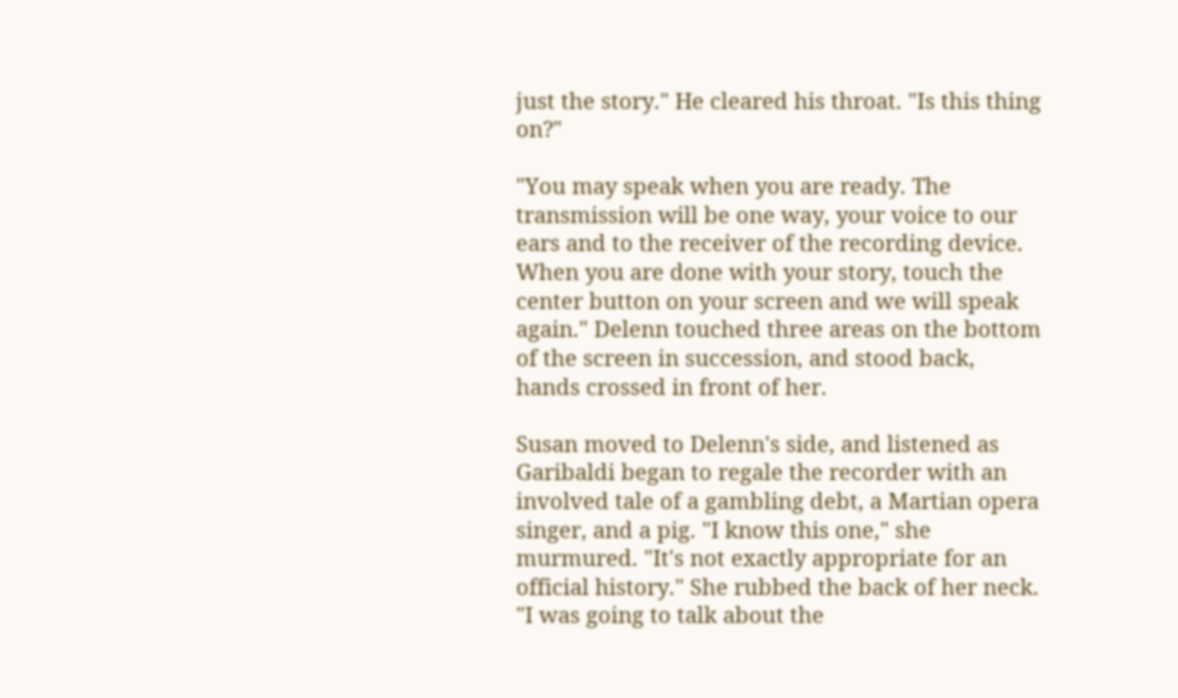just the story." He cleared his throat. "Is this thing on?"

"You may speak when you are ready. The transmission will be one way, your voice to our ears and to the receiver of the recording device. When you are done with your story, touch the center button on your screen and we will speak again." Delenn touched three areas on the bottom of the screen in succession, and stood back, hands crossed in front of her.

Susan moved to Delenn's side, and listened as Garibaldi began to regale the recorder with an involved tale of a gambling debt, a Martian opera singer, and a pig. "I know this one," she murmured. "It's not exactly appropriate for an official history." She rubbed the back of her neck. "I was going to talk about the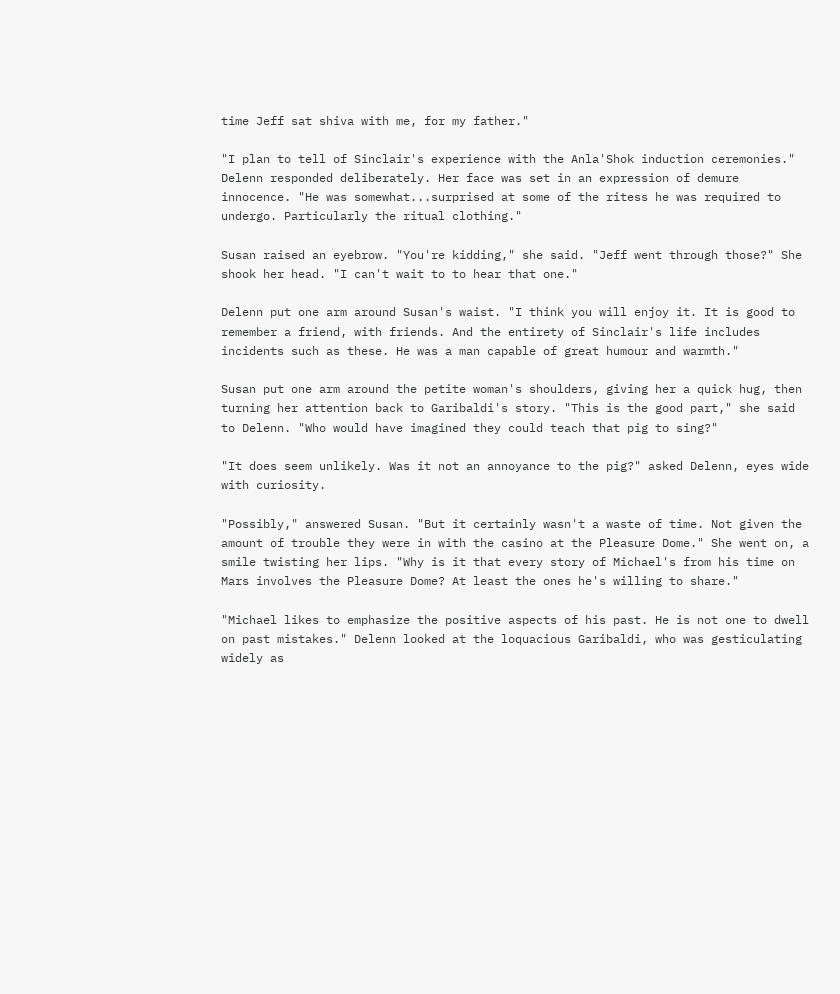time Jeff sat shiva with me, for my father."

"I plan to tell of Sinclair's experience with the Anla'Shok induction ceremonies." Delenn responded deliberately. Her face was set in an expression of demure innocence. "He was somewhat...surprised at some of the ritess he was required to undergo. Particularly the ritual clothing."

Susan raised an eyebrow. "You're kidding," she said. "Jeff went through those?" She shook her head. "I can't wait to to hear that one."

Delenn put one arm around Susan's waist. "I think you will enjoy it. It is good to remember a friend, with friends. And the entirety of Sinclair's life includes incidents such as these. He was a man capable of great humour and warmth."

Susan put one arm around the petite woman's shoulders, giving her a quick hug, then turning her attention back to Garibaldi's story. "This is the good part," she said to Delenn. "Who would have imagined they could teach that pig to sing?"

"It does seem unlikely. Was it not an annoyance to the pig?" asked Delenn, eyes wide with curiosity.

"Possibly," answered Susan. "But it certainly wasn't a waste of time. Not given the amount of trouble they were in with the casino at the Pleasure Dome." She went on, a smile twisting her lips. "Why is it that every story of Michael's from his time on Mars involves the Pleasure Dome? At least the ones he's willing to share."

"Michael likes to emphasize the positive aspects of his past. He is not one to dwell on past mistakes." Delenn looked at the loquacious Garibaldi, who was gesticulating widely as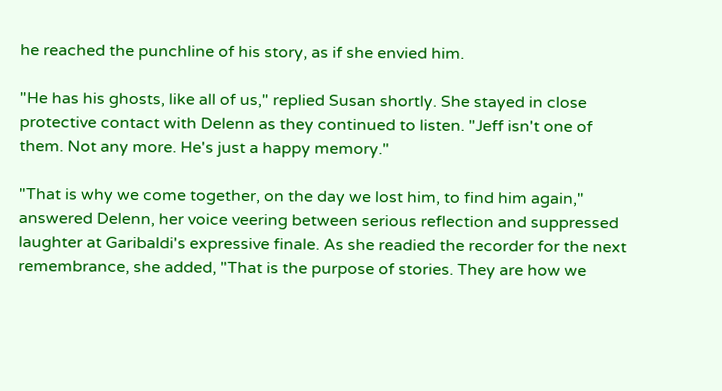he reached the punchline of his story, as if she envied him.

"He has his ghosts, like all of us," replied Susan shortly. She stayed in close protective contact with Delenn as they continued to listen. "Jeff isn't one of them. Not any more. He's just a happy memory."

"That is why we come together, on the day we lost him, to find him again," answered Delenn, her voice veering between serious reflection and suppressed laughter at Garibaldi's expressive finale. As she readied the recorder for the next remembrance, she added, "That is the purpose of stories. They are how we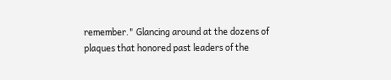remember." Glancing around at the dozens of plaques that honored past leaders of the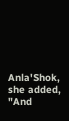Anla'Shok, she added, "And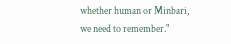whether human or Minbari, we need to remember."